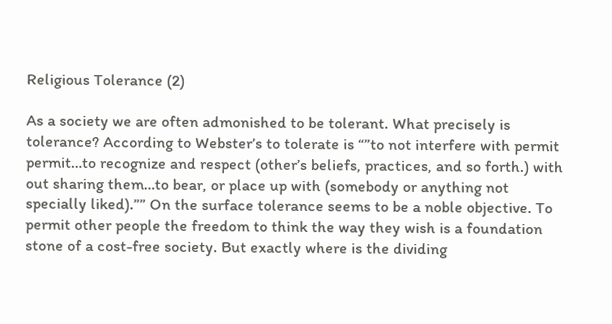Religious Tolerance (2)

As a society we are often admonished to be tolerant. What precisely is tolerance? According to Webster’s to tolerate is “”to not interfere with permit permit…to recognize and respect (other’s beliefs, practices, and so forth.) with out sharing them…to bear, or place up with (somebody or anything not specially liked).”” On the surface tolerance seems to be a noble objective. To permit other people the freedom to think the way they wish is a foundation stone of a cost-free society. But exactly where is the dividing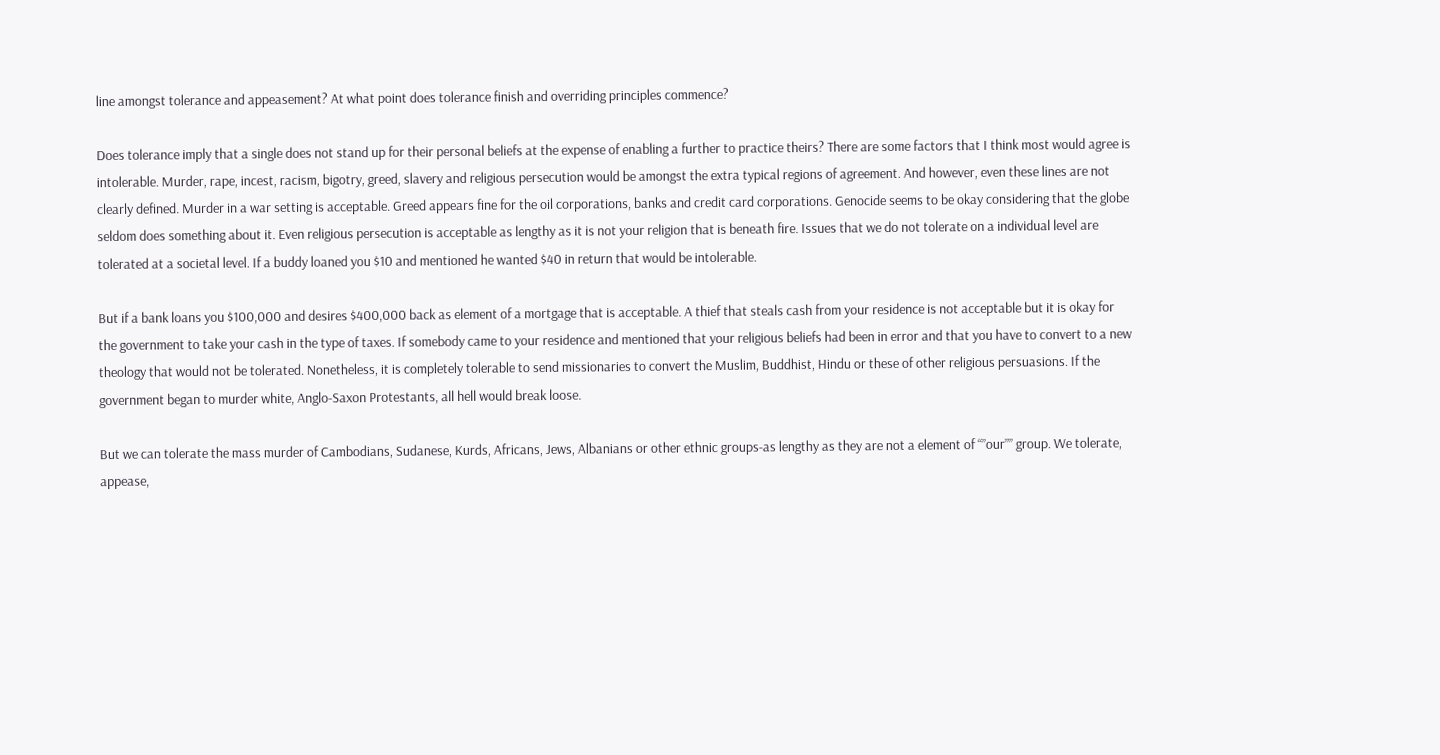line amongst tolerance and appeasement? At what point does tolerance finish and overriding principles commence?

Does tolerance imply that a single does not stand up for their personal beliefs at the expense of enabling a further to practice theirs? There are some factors that I think most would agree is intolerable. Murder, rape, incest, racism, bigotry, greed, slavery and religious persecution would be amongst the extra typical regions of agreement. And however, even these lines are not clearly defined. Murder in a war setting is acceptable. Greed appears fine for the oil corporations, banks and credit card corporations. Genocide seems to be okay considering that the globe seldom does something about it. Even religious persecution is acceptable as lengthy as it is not your religion that is beneath fire. Issues that we do not tolerate on a individual level are tolerated at a societal level. If a buddy loaned you $10 and mentioned he wanted $40 in return that would be intolerable.

But if a bank loans you $100,000 and desires $400,000 back as element of a mortgage that is acceptable. A thief that steals cash from your residence is not acceptable but it is okay for the government to take your cash in the type of taxes. If somebody came to your residence and mentioned that your religious beliefs had been in error and that you have to convert to a new theology that would not be tolerated. Nonetheless, it is completely tolerable to send missionaries to convert the Muslim, Buddhist, Hindu or these of other religious persuasions. If the government began to murder white, Anglo-Saxon Protestants, all hell would break loose.

But we can tolerate the mass murder of Cambodians, Sudanese, Kurds, Africans, Jews, Albanians or other ethnic groups-as lengthy as they are not a element of “”our”” group. We tolerate, appease,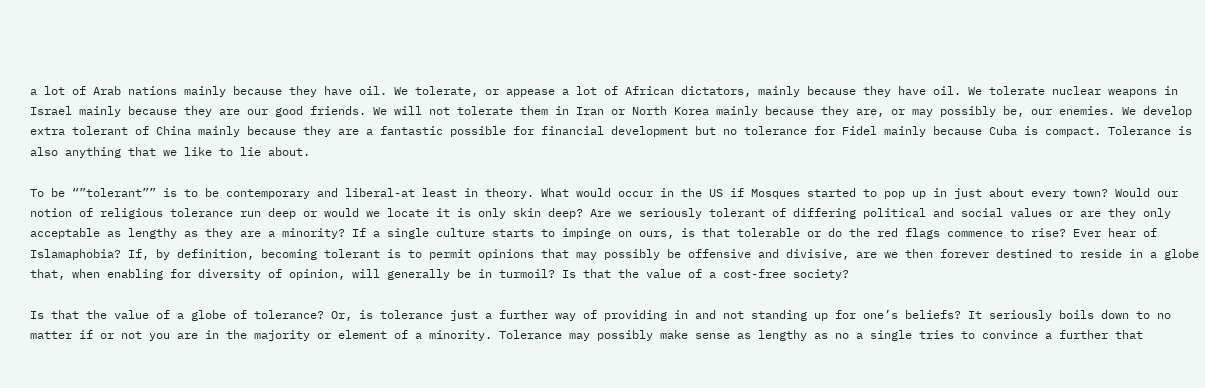a lot of Arab nations mainly because they have oil. We tolerate, or appease a lot of African dictators, mainly because they have oil. We tolerate nuclear weapons in Israel mainly because they are our good friends. We will not tolerate them in Iran or North Korea mainly because they are, or may possibly be, our enemies. We develop extra tolerant of China mainly because they are a fantastic possible for financial development but no tolerance for Fidel mainly because Cuba is compact. Tolerance is also anything that we like to lie about.

To be “”tolerant”” is to be contemporary and liberal-at least in theory. What would occur in the US if Mosques started to pop up in just about every town? Would our notion of religious tolerance run deep or would we locate it is only skin deep? Are we seriously tolerant of differing political and social values or are they only acceptable as lengthy as they are a minority? If a single culture starts to impinge on ours, is that tolerable or do the red flags commence to rise? Ever hear of Islamaphobia? If, by definition, becoming tolerant is to permit opinions that may possibly be offensive and divisive, are we then forever destined to reside in a globe that, when enabling for diversity of opinion, will generally be in turmoil? Is that the value of a cost-free society?

Is that the value of a globe of tolerance? Or, is tolerance just a further way of providing in and not standing up for one’s beliefs? It seriously boils down to no matter if or not you are in the majority or element of a minority. Tolerance may possibly make sense as lengthy as no a single tries to convince a further that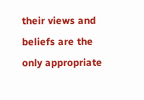their views and beliefs are the only appropriate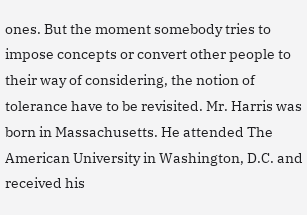ones. But the moment somebody tries to impose concepts or convert other people to their way of considering, the notion of tolerance have to be revisited. Mr. Harris was born in Massachusetts. He attended The American University in Washington, D.C. and received his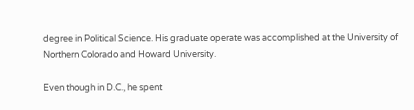degree in Political Science. His graduate operate was accomplished at the University of Northern Colorado and Howard University.

Even though in D.C., he spent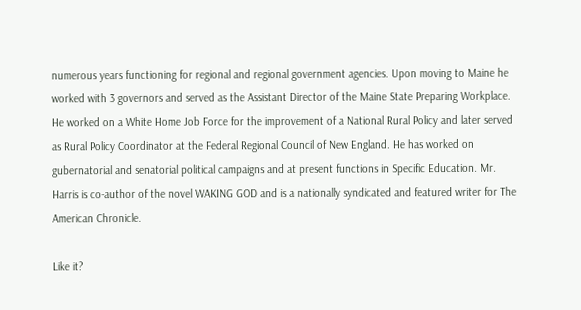numerous years functioning for regional and regional government agencies. Upon moving to Maine he worked with 3 governors and served as the Assistant Director of the Maine State Preparing Workplace. He worked on a White Home Job Force for the improvement of a National Rural Policy and later served as Rural Policy Coordinator at the Federal Regional Council of New England. He has worked on gubernatorial and senatorial political campaigns and at present functions in Specific Education. Mr. Harris is co-author of the novel WAKING GOD and is a nationally syndicated and featured writer for The American Chronicle.

Like it?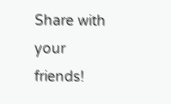Share with your friends!